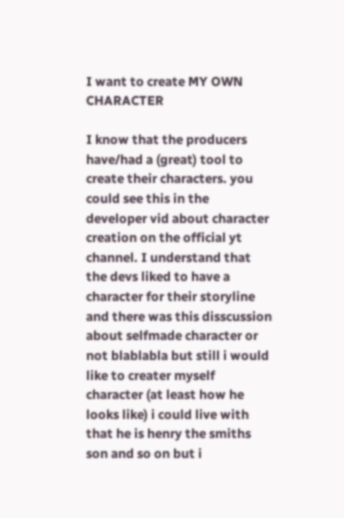I want to create MY OWN CHARACTER

I know that the producers have/had a (great) tool to create their characters. you could see this in the developer vid about character creation on the official yt channel. I understand that the devs liked to have a character for their storyline and there was this disscussion about selfmade character or not blablabla but still i would like to creater myself character (at least how he looks like) i could live with that he is henry the smiths son and so on but i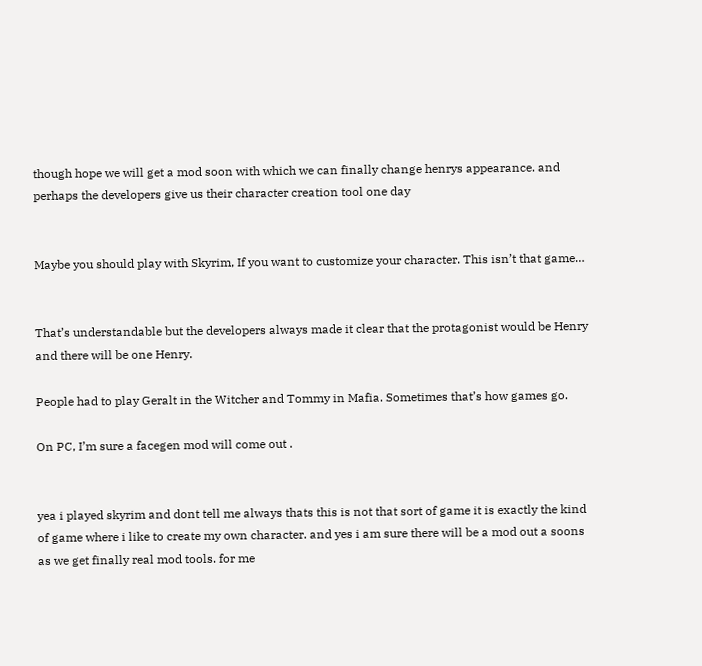though hope we will get a mod soon with which we can finally change henrys appearance. and perhaps the developers give us their character creation tool one day


Maybe you should play with Skyrim, If you want to customize your character. This isn’t that game…


That’s understandable but the developers always made it clear that the protagonist would be Henry and there will be one Henry.

People had to play Geralt in the Witcher and Tommy in Mafia. Sometimes that’s how games go.

On PC, I’m sure a facegen mod will come out .


yea i played skyrim and dont tell me always thats this is not that sort of game it is exactly the kind of game where i like to create my own character. and yes i am sure there will be a mod out a soons as we get finally real mod tools. for me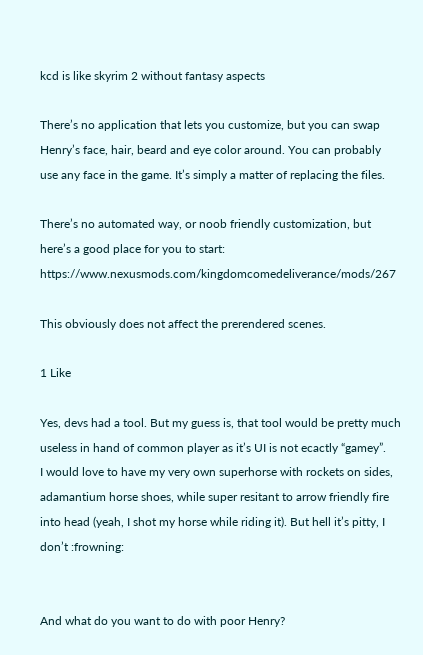kcd is like skyrim 2 without fantasy aspects

There’s no application that lets you customize, but you can swap Henry’s face, hair, beard and eye color around. You can probably use any face in the game. It’s simply a matter of replacing the files.

There’s no automated way, or noob friendly customization, but here’s a good place for you to start: https://www.nexusmods.com/kingdomcomedeliverance/mods/267

This obviously does not affect the prerendered scenes.

1 Like

Yes, devs had a tool. But my guess is, that tool would be pretty much useless in hand of common player as it’s UI is not ecactly “gamey”.
I would love to have my very own superhorse with rockets on sides, adamantium horse shoes, while super resitant to arrow friendly fire into head (yeah, I shot my horse while riding it). But hell it’s pitty, I don’t :frowning:


And what do you want to do with poor Henry?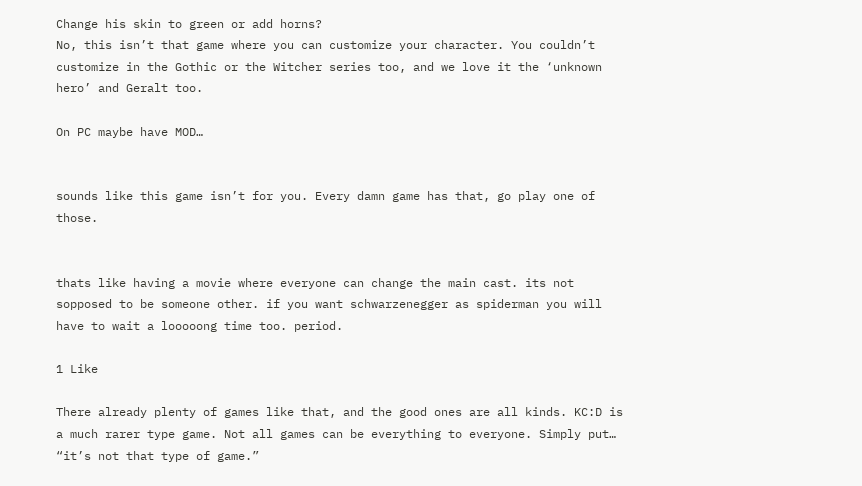Change his skin to green or add horns?
No, this isn’t that game where you can customize your character. You couldn’t customize in the Gothic or the Witcher series too, and we love it the ‘unknown hero’ and Geralt too.

On PC maybe have MOD…


sounds like this game isn’t for you. Every damn game has that, go play one of those.


thats like having a movie where everyone can change the main cast. its not sopposed to be someone other. if you want schwarzenegger as spiderman you will have to wait a looooong time too. period.

1 Like

There already plenty of games like that, and the good ones are all kinds. KC:D is a much rarer type game. Not all games can be everything to everyone. Simply put… “it’s not that type of game.”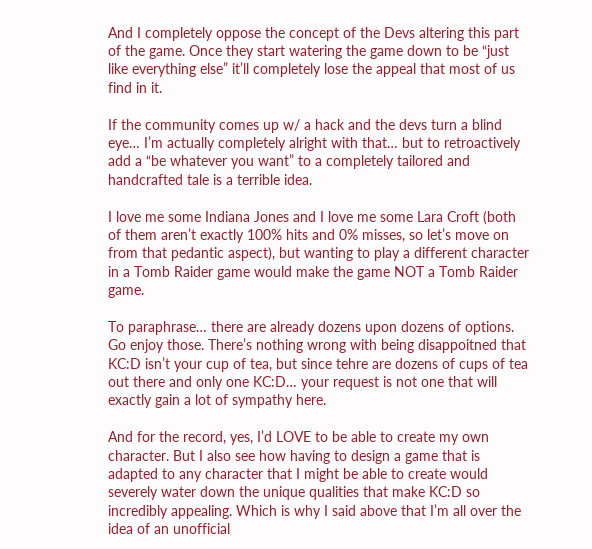And I completely oppose the concept of the Devs altering this part of the game. Once they start watering the game down to be “just like everything else” it’ll completely lose the appeal that most of us find in it.

If the community comes up w/ a hack and the devs turn a blind eye… I’m actually completely alright with that… but to retroactively add a “be whatever you want” to a completely tailored and handcrafted tale is a terrible idea.

I love me some Indiana Jones and I love me some Lara Croft (both of them aren’t exactly 100% hits and 0% misses, so let’s move on from that pedantic aspect), but wanting to play a different character in a Tomb Raider game would make the game NOT a Tomb Raider game.

To paraphrase… there are already dozens upon dozens of options. Go enjoy those. There’s nothing wrong with being disappoitned that KC:D isn’t your cup of tea, but since tehre are dozens of cups of tea out there and only one KC:D… your request is not one that will exactly gain a lot of sympathy here.

And for the record, yes, I’d LOVE to be able to create my own character. But I also see how having to design a game that is adapted to any character that I might be able to create would severely water down the unique qualities that make KC:D so incredibly appealing. Which is why I said above that I’m all over the idea of an unofficial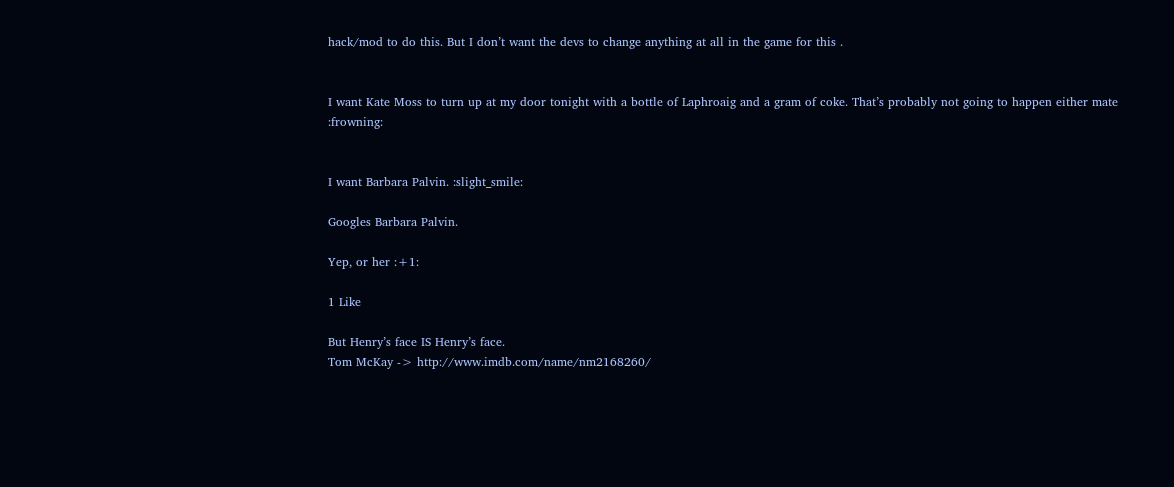hack/mod to do this. But I don’t want the devs to change anything at all in the game for this .


I want Kate Moss to turn up at my door tonight with a bottle of Laphroaig and a gram of coke. That’s probably not going to happen either mate :frowning:


I want Barbara Palvin. :slight_smile:

Googles Barbara Palvin.

Yep, or her :+1:

1 Like

But Henry’s face IS Henry’s face.
Tom McKay -> http://www.imdb.com/name/nm2168260/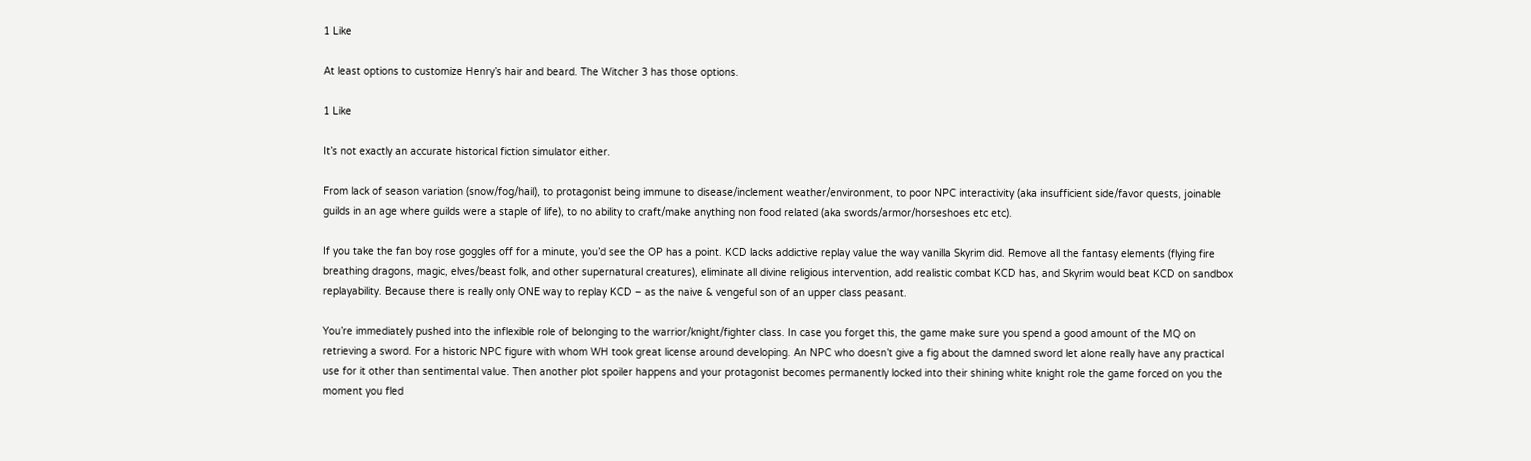1 Like

At least options to customize Henry’s hair and beard. The Witcher 3 has those options.

1 Like

It’s not exactly an accurate historical fiction simulator either.

From lack of season variation (snow/fog/hail), to protagonist being immune to disease/inclement weather/environment, to poor NPC interactivity (aka insufficient side/favor quests, joinable guilds in an age where guilds were a staple of life), to no ability to craft/make anything non food related (aka swords/armor/horseshoes etc etc).

If you take the fan boy rose goggles off for a minute, you’d see the OP has a point. KCD lacks addictive replay value the way vanilla Skyrim did. Remove all the fantasy elements (flying fire breathing dragons, magic, elves/beast folk, and other supernatural creatures), eliminate all divine religious intervention, add realistic combat KCD has, and Skyrim would beat KCD on sandbox replayability. Because there is really only ONE way to replay KCD – as the naive & vengeful son of an upper class peasant.

You’re immediately pushed into the inflexible role of belonging to the warrior/knight/fighter class. In case you forget this, the game make sure you spend a good amount of the MQ on retrieving a sword. For a historic NPC figure with whom WH took great license around developing. An NPC who doesn’t give a fig about the damned sword let alone really have any practical use for it other than sentimental value. Then another plot spoiler happens and your protagonist becomes permanently locked into their shining white knight role the game forced on you the moment you fled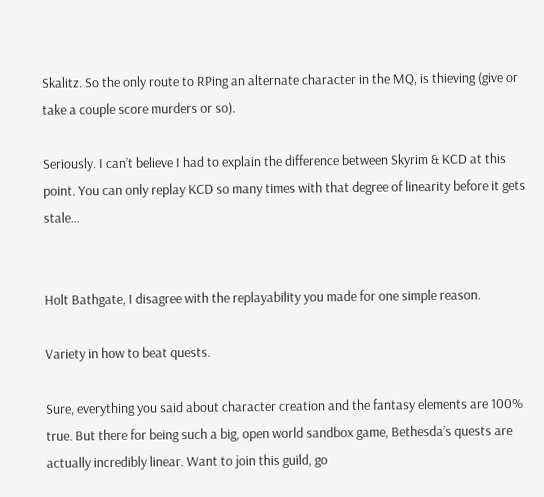Skalitz. So the only route to RPing an alternate character in the MQ, is thieving (give or take a couple score murders or so).

Seriously. I can’t believe I had to explain the difference between Skyrim & KCD at this point. You can only replay KCD so many times with that degree of linearity before it gets stale…


Holt Bathgate, I disagree with the replayability you made for one simple reason.

Variety in how to beat quests.

Sure, everything you said about character creation and the fantasy elements are 100% true. But there for being such a big, open world sandbox game, Bethesda’s quests are actually incredibly linear. Want to join this guild, go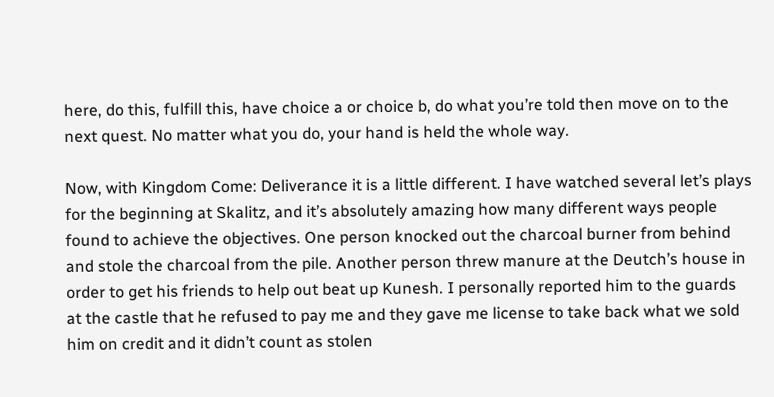here, do this, fulfill this, have choice a or choice b, do what you’re told then move on to the next quest. No matter what you do, your hand is held the whole way.

Now, with Kingdom Come: Deliverance it is a little different. I have watched several let’s plays for the beginning at Skalitz, and it’s absolutely amazing how many different ways people found to achieve the objectives. One person knocked out the charcoal burner from behind and stole the charcoal from the pile. Another person threw manure at the Deutch’s house in order to get his friends to help out beat up Kunesh. I personally reported him to the guards at the castle that he refused to pay me and they gave me license to take back what we sold him on credit and it didn’t count as stolen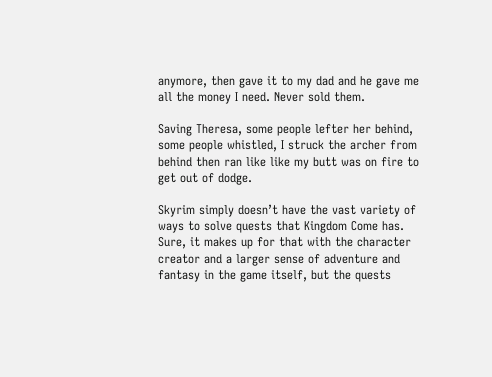anymore, then gave it to my dad and he gave me all the money I need. Never sold them.

Saving Theresa, some people lefter her behind, some people whistled, I struck the archer from behind then ran like like my butt was on fire to get out of dodge.

Skyrim simply doesn’t have the vast variety of ways to solve quests that Kingdom Come has. Sure, it makes up for that with the character creator and a larger sense of adventure and fantasy in the game itself, but the quests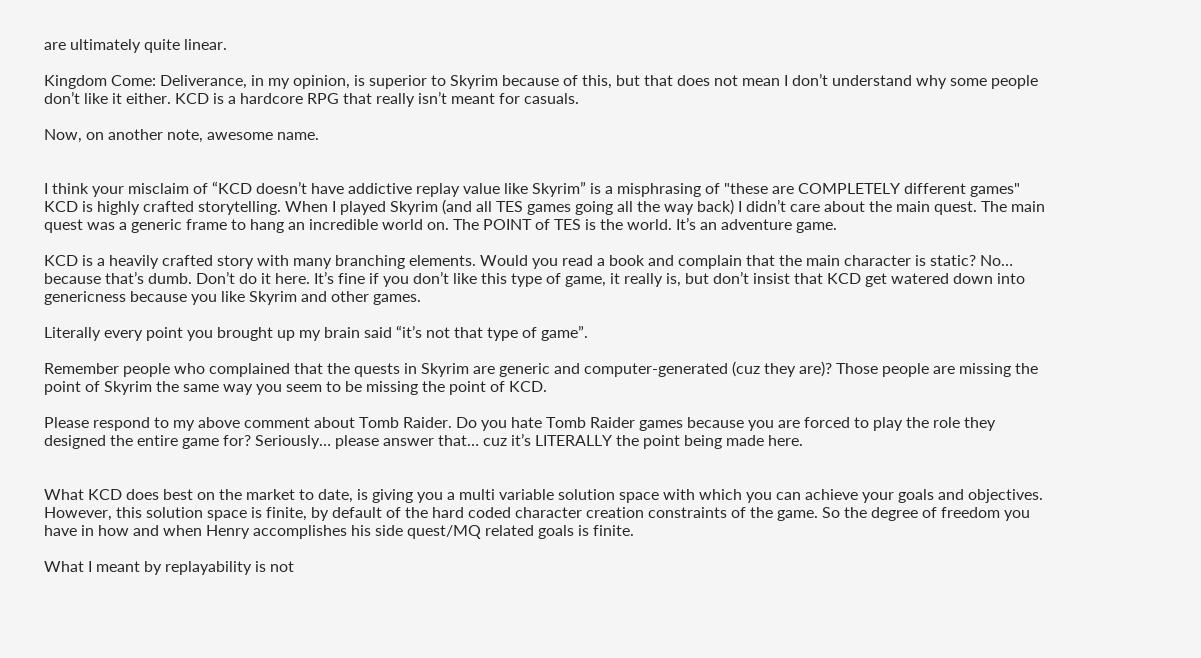are ultimately quite linear.

Kingdom Come: Deliverance, in my opinion, is superior to Skyrim because of this, but that does not mean I don’t understand why some people don’t like it either. KCD is a hardcore RPG that really isn’t meant for casuals.

Now, on another note, awesome name.


I think your misclaim of “KCD doesn’t have addictive replay value like Skyrim” is a misphrasing of "these are COMPLETELY different games"
KCD is highly crafted storytelling. When I played Skyrim (and all TES games going all the way back) I didn’t care about the main quest. The main quest was a generic frame to hang an incredible world on. The POINT of TES is the world. It’s an adventure game.

KCD is a heavily crafted story with many branching elements. Would you read a book and complain that the main character is static? No… because that’s dumb. Don’t do it here. It’s fine if you don’t like this type of game, it really is, but don’t insist that KCD get watered down into genericness because you like Skyrim and other games.

Literally every point you brought up my brain said “it’s not that type of game”.

Remember people who complained that the quests in Skyrim are generic and computer-generated (cuz they are)? Those people are missing the point of Skyrim the same way you seem to be missing the point of KCD.

Please respond to my above comment about Tomb Raider. Do you hate Tomb Raider games because you are forced to play the role they designed the entire game for? Seriously… please answer that… cuz it’s LITERALLY the point being made here.


What KCD does best on the market to date, is giving you a multi variable solution space with which you can achieve your goals and objectives. However, this solution space is finite, by default of the hard coded character creation constraints of the game. So the degree of freedom you have in how and when Henry accomplishes his side quest/MQ related goals is finite.

What I meant by replayability is not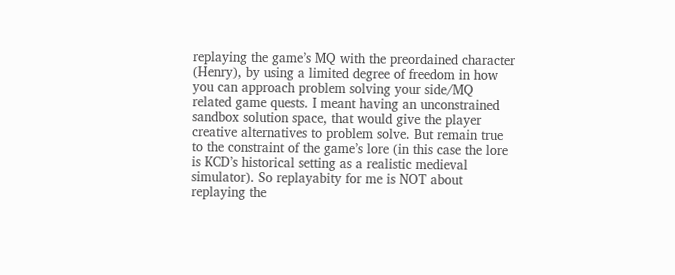replaying the game’s MQ with the preordained character (Henry), by using a limited degree of freedom in how you can approach problem solving your side/MQ related game quests. I meant having an unconstrained sandbox solution space, that would give the player creative alternatives to problem solve. But remain true to the constraint of the game’s lore (in this case the lore is KCD’s historical setting as a realistic medieval simulator). So replayabity for me is NOT about replaying the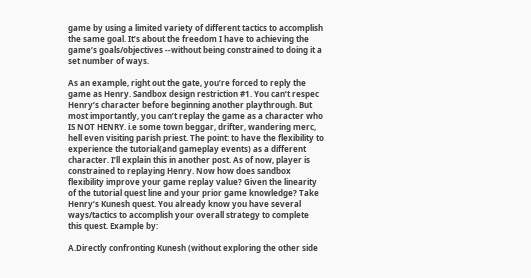game by using a limited variety of different tactics to accomplish the same goal. It’s about the freedom I have to achieving the game’s goals/objectives --without being constrained to doing it a set number of ways.

As an example, right out the gate, you’re forced to reply the game as Henry. Sandbox design restriction #1. You can’t respec Henry’s character before beginning another playthrough. But most importantly, you can’t replay the game as a character who IS NOT HENRY. i.e some town beggar, drifter, wandering merc, hell even visiting parish priest. The point: to have the flexibility to experience the tutorial(and gameplay events) as a different character. I’ll explain this in another post. As of now, player is constrained to replaying Henry. Now how does sandbox flexibility improve your game replay value? Given the linearity of the tutorial quest line and your prior game knowledge? Take Henry’s Kunesh quest. You already know you have several ways/tactics to accomplish your overall strategy to complete this quest. Example by:

A.Directly confronting Kunesh (without exploring the other side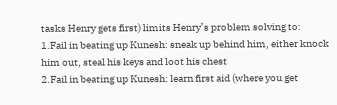tasks Henry gets first) limits Henry’s problem solving to:
1.Fail in beating up Kunesh: sneak up behind him, either knock him out, steal his keys and loot his chest
2.Fail in beating up Kunesh: learn first aid (where you get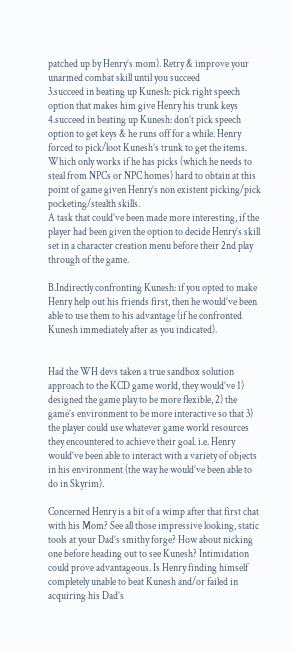patched up by Henry’s mom). Retry & improve your unarmed combat skill until you succeed
3.succeed in beating up Kunesh: pick right speech option that makes him give Henry his trunk keys
4.succeed in beating up Kunesh: don’t pick speech option to get keys & he runs off for a while. Henry forced to pick/loot Kunesh’s trunk to get the items. Which only works if he has picks (which he needs to steal from NPCs or NPC homes) hard to obtain at this point of game given Henry’s non existent picking/pick pocketing/stealth skills.
A task that could’ve been made more interesting, if the player had been given the option to decide Henry’s skill set in a character creation menu before their 2nd play through of the game.

B.Indirectly confronting Kunesh: if you opted to make Henry help out his friends first, then he would’ve been able to use them to his advantage (if he confronted Kunesh immediately after as you indicated).


Had the WH devs taken a true sandbox solution approach to the KCD game world, they would’ve 1) designed the game play to be more flexible, 2) the game’s environment to be more interactive so that 3) the player could use whatever game world resources they encountered to achieve their goal. i.e. Henry would’ve been able to interact with a variety of objects in his environment (the way he would’ve been able to do in Skyrim).

Concerned Henry is a bit of a wimp after that first chat with his Mom? See all those impressive looking, static tools at your Dad’s smithy forge? How about nicking one before heading out to see Kunesh? Intimidation could prove advantageous. Is Henry finding himself completely unable to beat Kunesh and/or failed in acquiring his Dad’s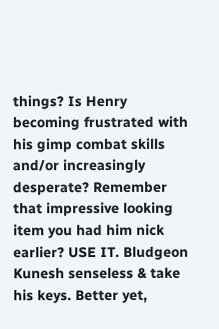things? Is Henry becoming frustrated with his gimp combat skills and/or increasingly desperate? Remember that impressive looking item you had him nick earlier? USE IT. Bludgeon Kunesh senseless & take his keys. Better yet,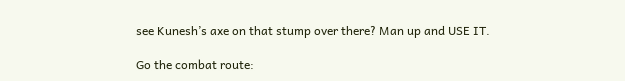see Kunesh’s axe on that stump over there? Man up and USE IT.

Go the combat route: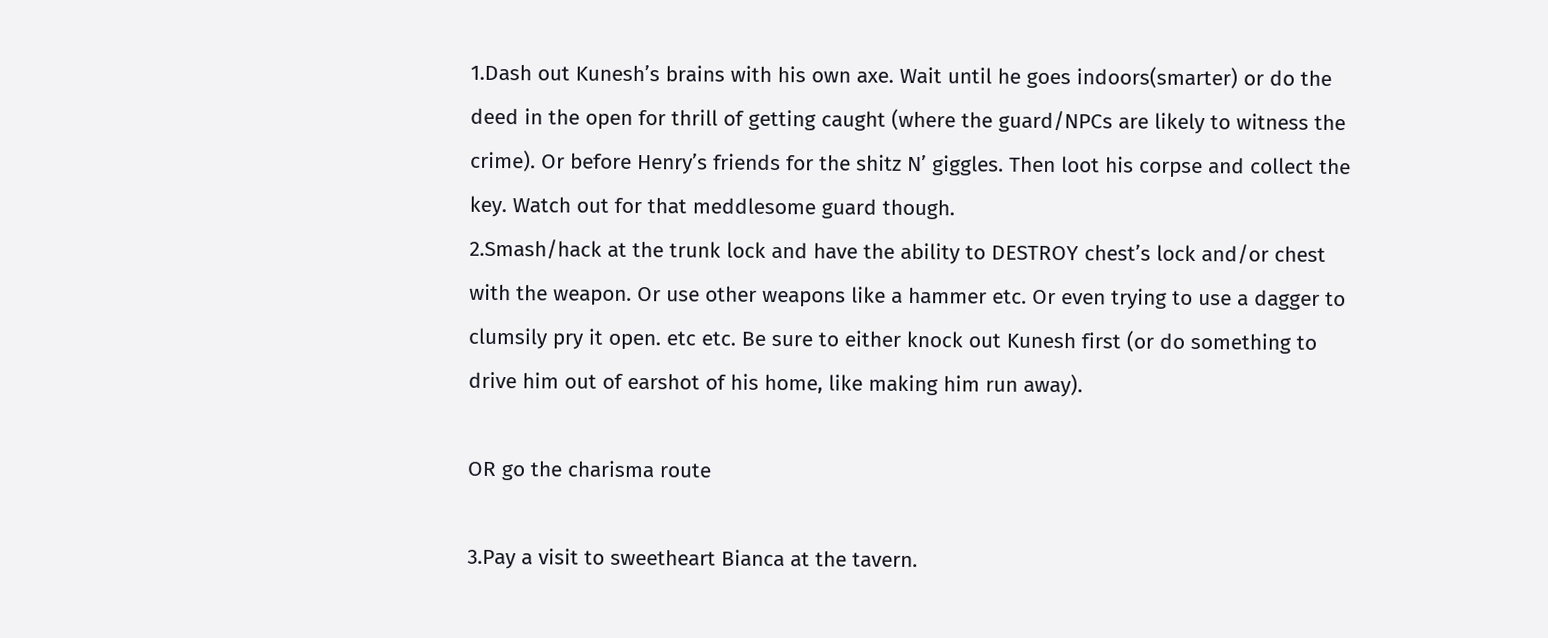1.Dash out Kunesh’s brains with his own axe. Wait until he goes indoors(smarter) or do the deed in the open for thrill of getting caught (where the guard/NPCs are likely to witness the crime). Or before Henry’s friends for the shitz N’ giggles. Then loot his corpse and collect the key. Watch out for that meddlesome guard though.
2.Smash/hack at the trunk lock and have the ability to DESTROY chest’s lock and/or chest with the weapon. Or use other weapons like a hammer etc. Or even trying to use a dagger to clumsily pry it open. etc etc. Be sure to either knock out Kunesh first (or do something to drive him out of earshot of his home, like making him run away).

OR go the charisma route

3.Pay a visit to sweetheart Bianca at the tavern.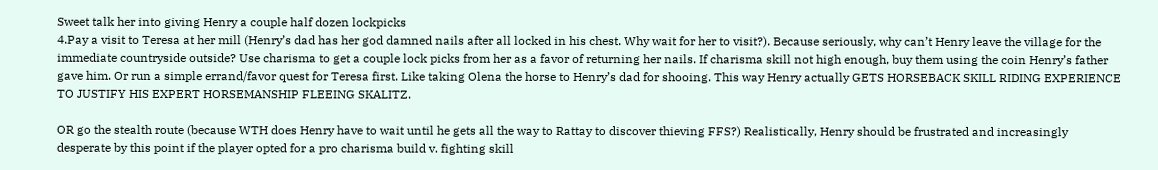Sweet talk her into giving Henry a couple half dozen lockpicks
4.Pay a visit to Teresa at her mill (Henry’s dad has her god damned nails after all locked in his chest. Why wait for her to visit?). Because seriously, why can’t Henry leave the village for the immediate countryside outside? Use charisma to get a couple lock picks from her as a favor of returning her nails. If charisma skill not high enough, buy them using the coin Henry’s father gave him. Or run a simple errand/favor quest for Teresa first. Like taking Olena the horse to Henry’s dad for shooing. This way Henry actually GETS HORSEBACK SKILL RIDING EXPERIENCE TO JUSTIFY HIS EXPERT HORSEMANSHIP FLEEING SKALITZ.

OR go the stealth route (because WTH does Henry have to wait until he gets all the way to Rattay to discover thieving FFS?) Realistically, Henry should be frustrated and increasingly desperate by this point if the player opted for a pro charisma build v. fighting skill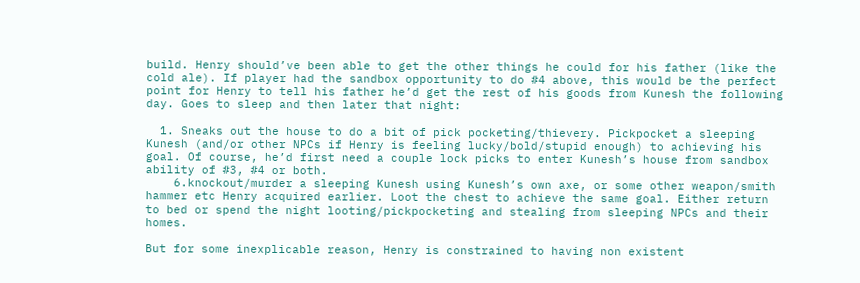build. Henry should’ve been able to get the other things he could for his father (like the cold ale). If player had the sandbox opportunity to do #4 above, this would be the perfect point for Henry to tell his father he’d get the rest of his goods from Kunesh the following day. Goes to sleep and then later that night:

  1. Sneaks out the house to do a bit of pick pocketing/thievery. Pickpocket a sleeping Kunesh (and/or other NPCs if Henry is feeling lucky/bold/stupid enough) to achieving his goal. Of course, he’d first need a couple lock picks to enter Kunesh’s house from sandbox ability of #3, #4 or both.
    6.knockout/murder a sleeping Kunesh using Kunesh’s own axe, or some other weapon/smith hammer etc Henry acquired earlier. Loot the chest to achieve the same goal. Either return to bed or spend the night looting/pickpocketing and stealing from sleeping NPCs and their homes.

But for some inexplicable reason, Henry is constrained to having non existent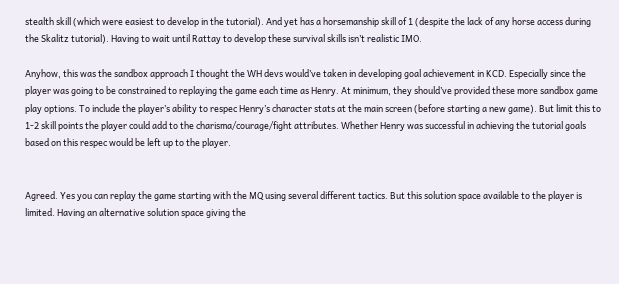stealth skill (which were easiest to develop in the tutorial). And yet has a horsemanship skill of 1 (despite the lack of any horse access during the Skalitz tutorial). Having to wait until Rattay to develop these survival skills isn’t realistic IMO.

Anyhow, this was the sandbox approach I thought the WH devs would’ve taken in developing goal achievement in KCD. Especially since the player was going to be constrained to replaying the game each time as Henry. At minimum, they should’ve provided these more sandbox game play options. To include the player’s ability to respec Henry’s character stats at the main screen (before starting a new game). But limit this to 1-2 skill points the player could add to the charisma/courage/fight attributes. Whether Henry was successful in achieving the tutorial goals based on this respec would be left up to the player.


Agreed. Yes you can replay the game starting with the MQ using several different tactics. But this solution space available to the player is limited. Having an alternative solution space giving the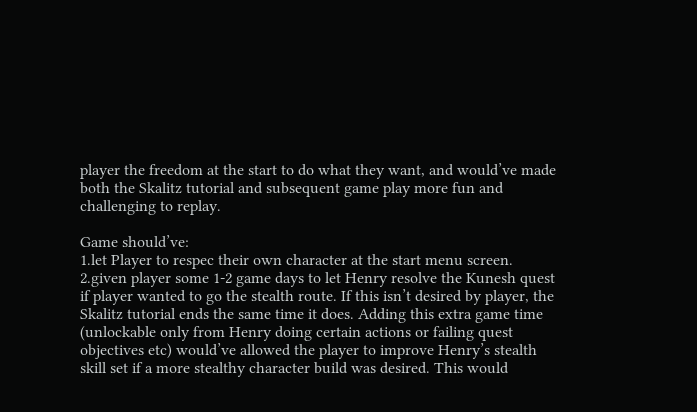player the freedom at the start to do what they want, and would’ve made both the Skalitz tutorial and subsequent game play more fun and challenging to replay.

Game should’ve:
1.let Player to respec their own character at the start menu screen.
2.given player some 1-2 game days to let Henry resolve the Kunesh quest if player wanted to go the stealth route. If this isn’t desired by player, the Skalitz tutorial ends the same time it does. Adding this extra game time (unlockable only from Henry doing certain actions or failing quest objectives etc) would’ve allowed the player to improve Henry’s stealth skill set if a more stealthy character build was desired. This would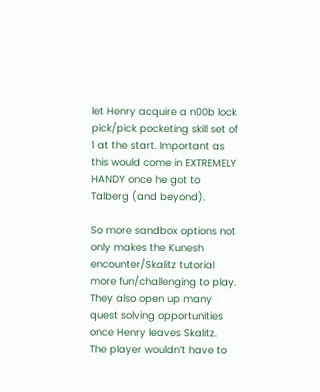let Henry acquire a n00b lock pick/pick pocketing skill set of 1 at the start. Important as this would come in EXTREMELY HANDY once he got to Talberg (and beyond).

So more sandbox options not only makes the Kunesh encounter/Skalitz tutorial more fun/challenging to play. They also open up many quest solving opportunities once Henry leaves Skalitz. The player wouldn’t have to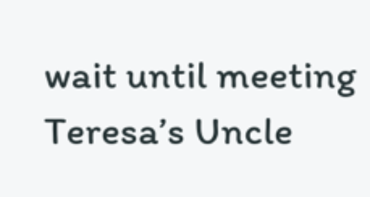wait until meeting Teresa’s Uncle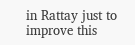in Rattay just to improve this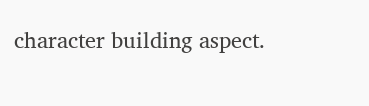character building aspect.